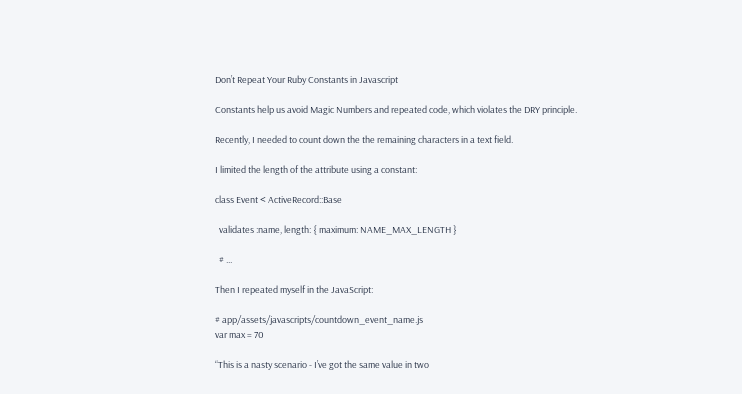Don’t Repeat Your Ruby Constants in Javascript

Constants help us avoid Magic Numbers and repeated code, which violates the DRY principle.

Recently, I needed to count down the the remaining characters in a text field.

I limited the length of the attribute using a constant:

class Event < ActiveRecord::Base

  validates :name, length: { maximum: NAME_MAX_LENGTH }

  # ...

Then I repeated myself in the JavaScript:

# app/assets/javascripts/countdown_event_name.js
var max = 70

“This is a nasty scenario - I’ve got the same value in two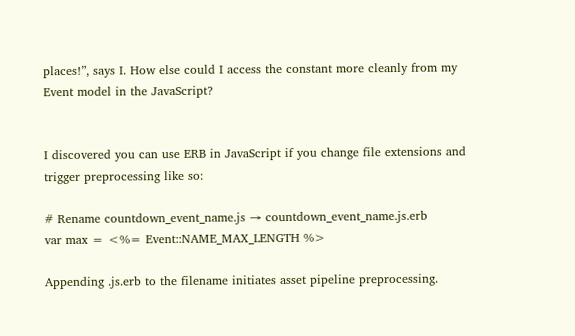places!”, says I. How else could I access the constant more cleanly from my Event model in the JavaScript?


I discovered you can use ERB in JavaScript if you change file extensions and trigger preprocessing like so:

# Rename countdown_event_name.js → countdown_event_name.js.erb
var max = <%= Event::NAME_MAX_LENGTH %>

Appending .js.erb to the filename initiates asset pipeline preprocessing.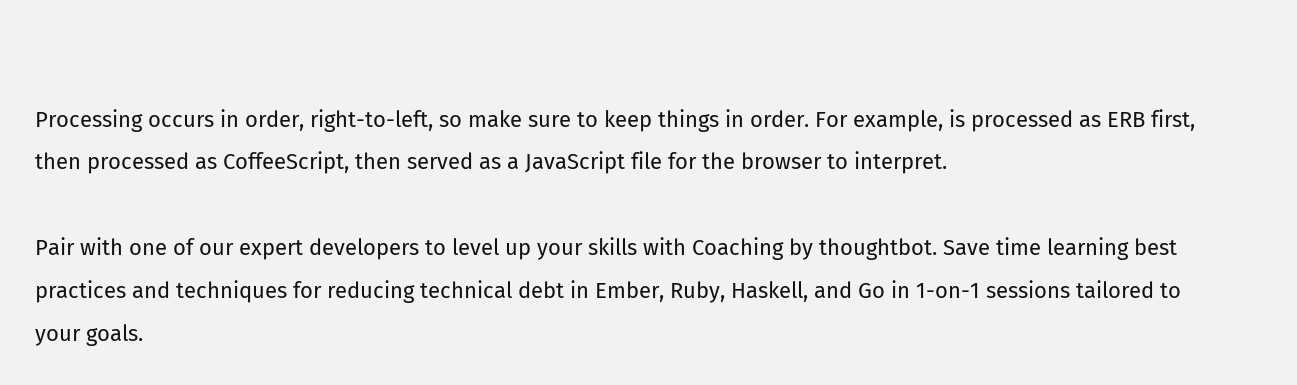Processing occurs in order, right-to-left, so make sure to keep things in order. For example, is processed as ERB first, then processed as CoffeeScript, then served as a JavaScript file for the browser to interpret.

Pair with one of our expert developers to level up your skills with Coaching by thoughtbot. Save time learning best practices and techniques for reducing technical debt in Ember, Ruby, Haskell, and Go in 1-on-1 sessions tailored to your goals.